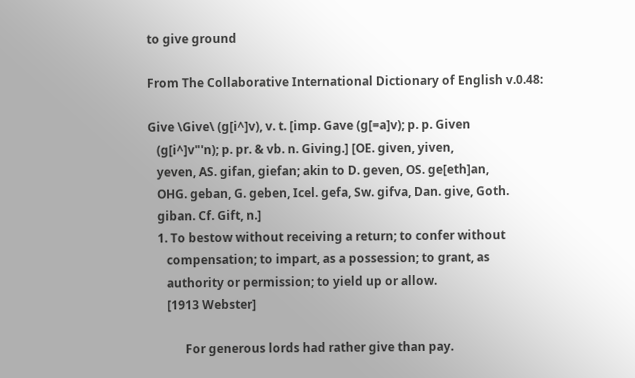to give ground

From The Collaborative International Dictionary of English v.0.48:

Give \Give\ (g[i^]v), v. t. [imp. Gave (g[=a]v); p. p. Given
   (g[i^]v"'n); p. pr. & vb. n. Giving.] [OE. given, yiven,
   yeven, AS. gifan, giefan; akin to D. geven, OS. ge[eth]an,
   OHG. geban, G. geben, Icel. gefa, Sw. gifva, Dan. give, Goth.
   giban. Cf. Gift, n.]
   1. To bestow without receiving a return; to confer without
      compensation; to impart, as a possession; to grant, as
      authority or permission; to yield up or allow.
      [1913 Webster]

            For generous lords had rather give than pay.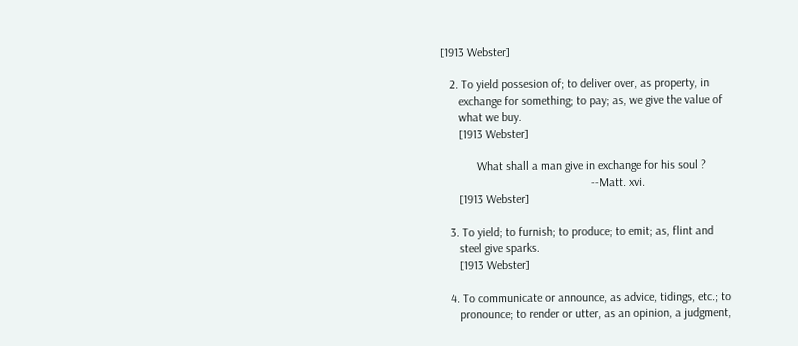[1913 Webster]

   2. To yield possesion of; to deliver over, as property, in
      exchange for something; to pay; as, we give the value of
      what we buy.
      [1913 Webster]

            What shall a man give in exchange for his soul ?
                                                  --Matt. xvi.
      [1913 Webster]

   3. To yield; to furnish; to produce; to emit; as, flint and
      steel give sparks.
      [1913 Webster]

   4. To communicate or announce, as advice, tidings, etc.; to
      pronounce; to render or utter, as an opinion, a judgment,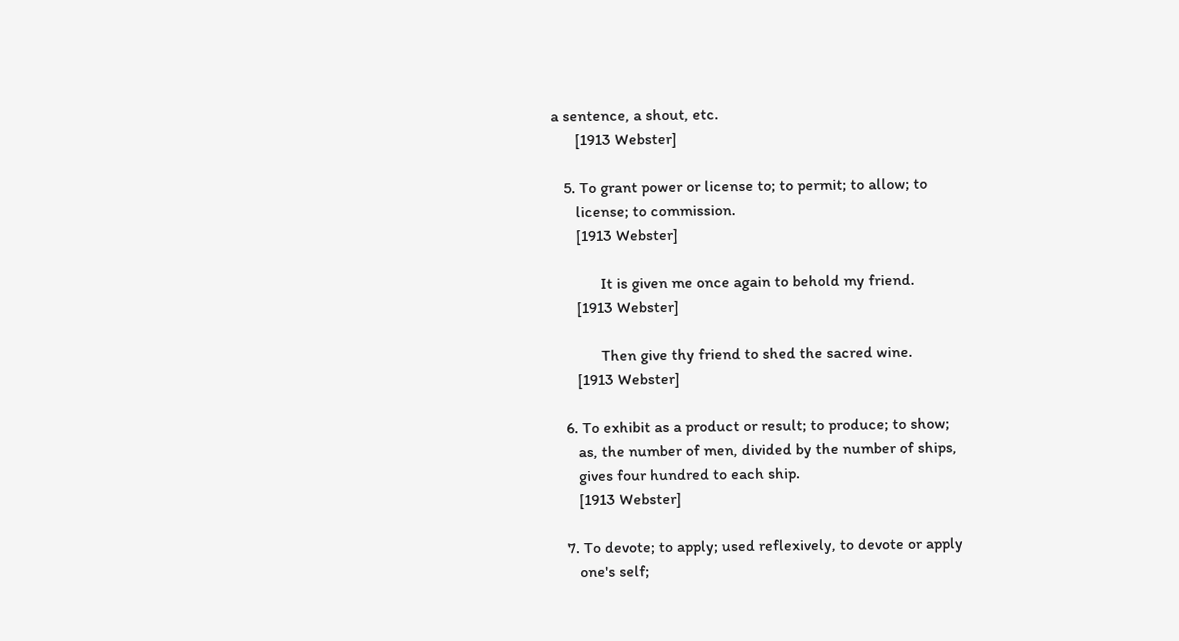a sentence, a shout, etc.
      [1913 Webster]

   5. To grant power or license to; to permit; to allow; to
      license; to commission.
      [1913 Webster]

            It is given me once again to behold my friend.
      [1913 Webster]

            Then give thy friend to shed the sacred wine.
      [1913 Webster]

   6. To exhibit as a product or result; to produce; to show;
      as, the number of men, divided by the number of ships,
      gives four hundred to each ship.
      [1913 Webster]

   7. To devote; to apply; used reflexively, to devote or apply
      one's self;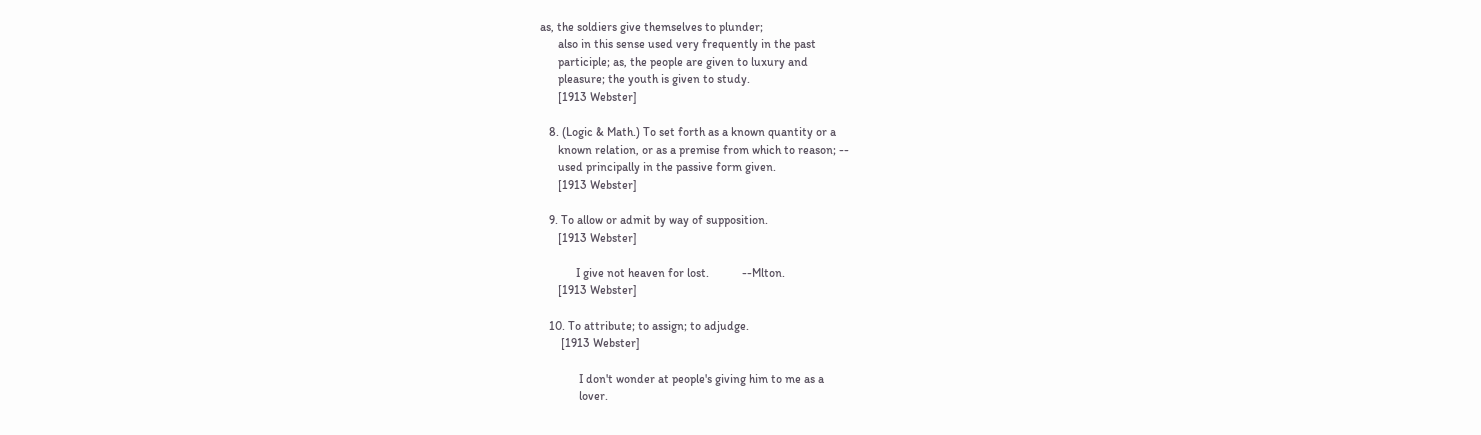as, the soldiers give themselves to plunder;
      also in this sense used very frequently in the past
      participle; as, the people are given to luxury and
      pleasure; the youth is given to study.
      [1913 Webster]

   8. (Logic & Math.) To set forth as a known quantity or a
      known relation, or as a premise from which to reason; --
      used principally in the passive form given.
      [1913 Webster]

   9. To allow or admit by way of supposition.
      [1913 Webster]

            I give not heaven for lost.           --Mlton.
      [1913 Webster]

   10. To attribute; to assign; to adjudge.
       [1913 Webster]

             I don't wonder at people's giving him to me as a
             lover.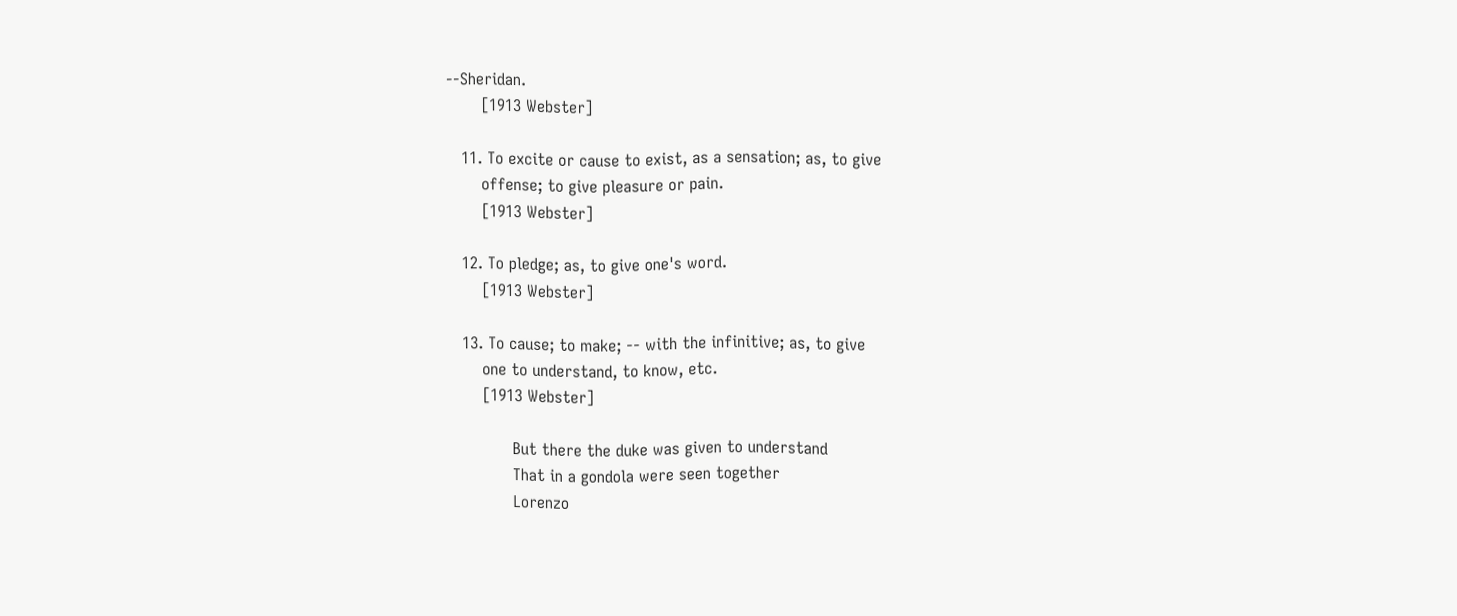--Sheridan.
       [1913 Webster]

   11. To excite or cause to exist, as a sensation; as, to give
       offense; to give pleasure or pain.
       [1913 Webster]

   12. To pledge; as, to give one's word.
       [1913 Webster]

   13. To cause; to make; -- with the infinitive; as, to give
       one to understand, to know, etc.
       [1913 Webster]

             But there the duke was given to understand
             That in a gondola were seen together
             Lorenzo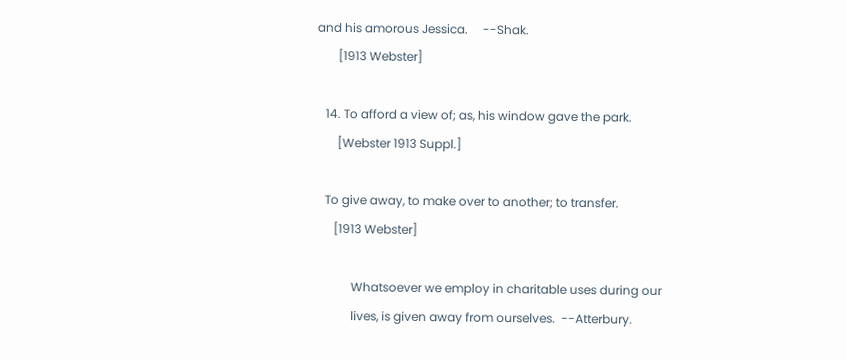and his amorous Jessica.     --Shak.
       [1913 Webster]

   14. To afford a view of; as, his window gave the park.
       [Webster 1913 Suppl.]

   To give away, to make over to another; to transfer.
      [1913 Webster]

            Whatsoever we employ in charitable uses during our
            lives, is given away from ourselves.  --Atterbury.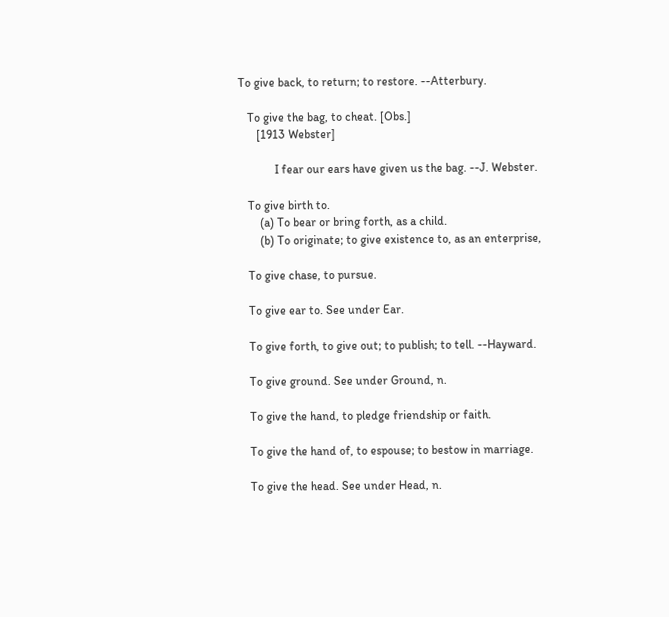To give back, to return; to restore. --Atterbury.

   To give the bag, to cheat. [Obs.]
      [1913 Webster]

            I fear our ears have given us the bag. --J. Webster.

   To give birth to.
       (a) To bear or bring forth, as a child.
       (b) To originate; to give existence to, as an enterprise,

   To give chase, to pursue.

   To give ear to. See under Ear.

   To give forth, to give out; to publish; to tell. --Hayward.

   To give ground. See under Ground, n.

   To give the hand, to pledge friendship or faith.

   To give the hand of, to espouse; to bestow in marriage.

   To give the head. See under Head, n.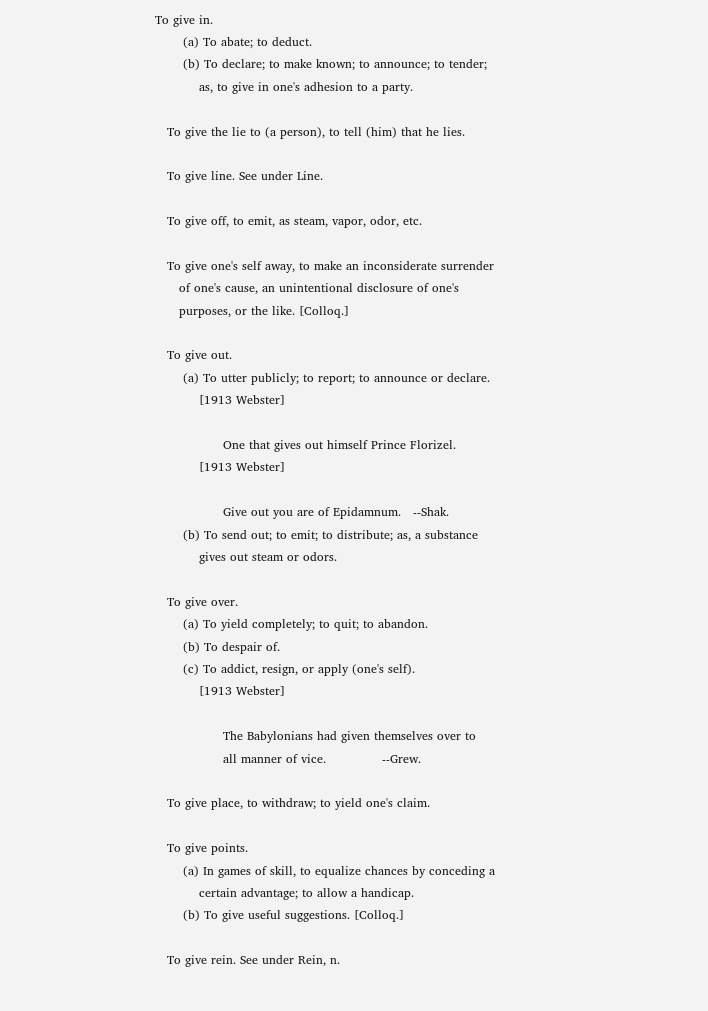To give in.
       (a) To abate; to deduct.
       (b) To declare; to make known; to announce; to tender;
           as, to give in one's adhesion to a party.

   To give the lie to (a person), to tell (him) that he lies.

   To give line. See under Line.

   To give off, to emit, as steam, vapor, odor, etc.

   To give one's self away, to make an inconsiderate surrender
      of one's cause, an unintentional disclosure of one's
      purposes, or the like. [Colloq.]

   To give out.
       (a) To utter publicly; to report; to announce or declare.
           [1913 Webster]

                 One that gives out himself Prince Florizel.
           [1913 Webster]

                 Give out you are of Epidamnum.   --Shak.
       (b) To send out; to emit; to distribute; as, a substance
           gives out steam or odors.

   To give over.
       (a) To yield completely; to quit; to abandon.
       (b) To despair of.
       (c) To addict, resign, or apply (one's self).
           [1913 Webster]

                 The Babylonians had given themselves over to
                 all manner of vice.              --Grew.

   To give place, to withdraw; to yield one's claim.

   To give points.
       (a) In games of skill, to equalize chances by conceding a
           certain advantage; to allow a handicap.
       (b) To give useful suggestions. [Colloq.]

   To give rein. See under Rein, n.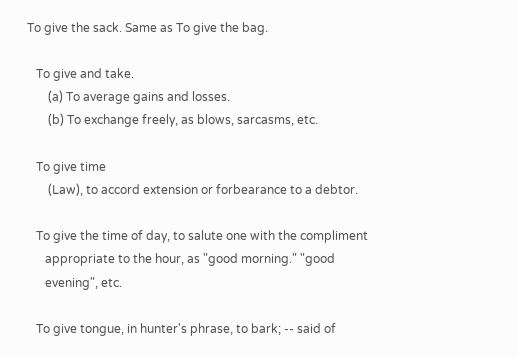To give the sack. Same as To give the bag.

   To give and take.
       (a) To average gains and losses.
       (b) To exchange freely, as blows, sarcasms, etc.

   To give time
       (Law), to accord extension or forbearance to a debtor.

   To give the time of day, to salute one with the compliment
      appropriate to the hour, as "good morning." "good
      evening", etc.

   To give tongue, in hunter's phrase, to bark; -- said of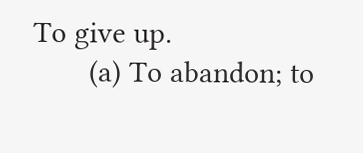To give up.
       (a) To abandon; to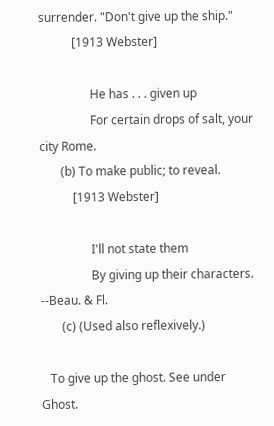surrender. "Don't give up the ship."
           [1913 Webster]

                 He has . . . given up
                 For certain drops of salt, your city Rome.
       (b) To make public; to reveal.
           [1913 Webster]

                 I'll not state them
                 By giving up their characters.   --Beau. & Fl.
       (c) (Used also reflexively.)

   To give up the ghost. See under Ghost.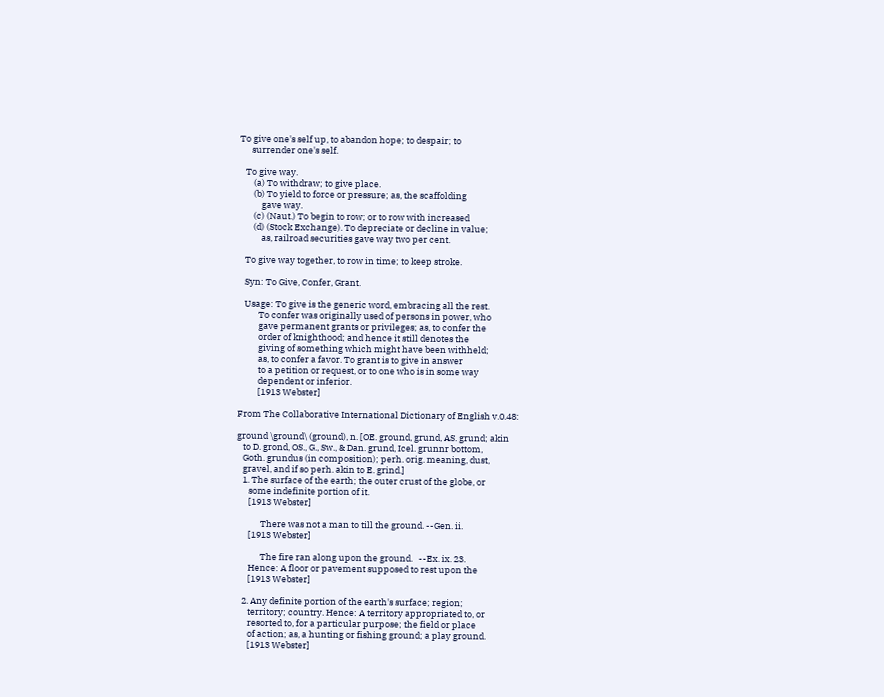To give one's self up, to abandon hope; to despair; to
      surrender one's self.

   To give way.
       (a) To withdraw; to give place.
       (b) To yield to force or pressure; as, the scaffolding
           gave way.
       (c) (Naut.) To begin to row; or to row with increased
       (d) (Stock Exchange). To depreciate or decline in value;
           as, railroad securities gave way two per cent.

   To give way together, to row in time; to keep stroke.

   Syn: To Give, Confer, Grant.

   Usage: To give is the generic word, embracing all the rest.
          To confer was originally used of persons in power, who
          gave permanent grants or privileges; as, to confer the
          order of knighthood; and hence it still denotes the
          giving of something which might have been withheld;
          as, to confer a favor. To grant is to give in answer
          to a petition or request, or to one who is in some way
          dependent or inferior.
          [1913 Webster]

From The Collaborative International Dictionary of English v.0.48:

ground \ground\ (ground), n. [OE. ground, grund, AS. grund; akin
   to D. grond, OS., G., Sw., & Dan. grund, Icel. grunnr bottom,
   Goth. grundus (in composition); perh. orig. meaning, dust,
   gravel, and if so perh. akin to E. grind.]
   1. The surface of the earth; the outer crust of the globe, or
      some indefinite portion of it.
      [1913 Webster]

            There was not a man to till the ground. --Gen. ii.
      [1913 Webster]

            The fire ran along upon the ground.   --Ex. ix. 23.
      Hence: A floor or pavement supposed to rest upon the
      [1913 Webster]

   2. Any definite portion of the earth's surface; region;
      territory; country. Hence: A territory appropriated to, or
      resorted to, for a particular purpose; the field or place
      of action; as, a hunting or fishing ground; a play ground.
      [1913 Webster]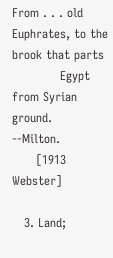From . . . old Euphrates, to the brook that parts
            Egypt from Syrian ground.             --Milton.
      [1913 Webster]

   3. Land;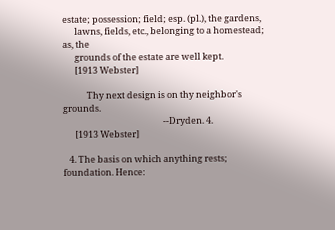estate; possession; field; esp. (pl.), the gardens,
      lawns, fields, etc., belonging to a homestead; as, the
      grounds of the estate are well kept.
      [1913 Webster]

            Thy next design is on thy neighbor's grounds.
                                                  --Dryden. 4.
      [1913 Webster]

   4. The basis on which anything rests; foundation. Hence: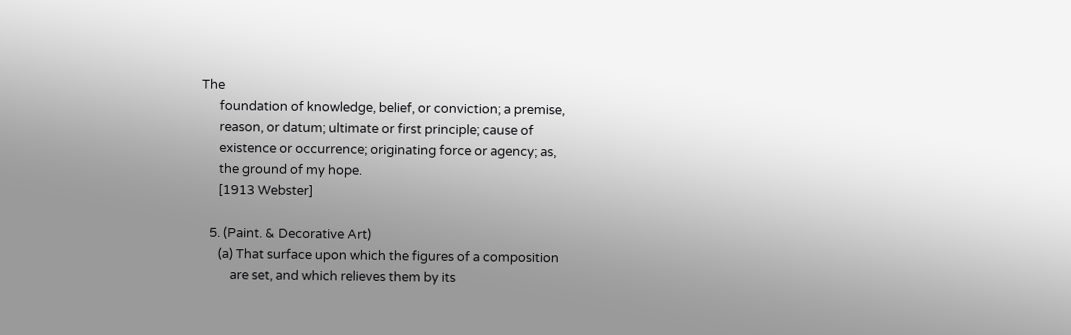The
      foundation of knowledge, belief, or conviction; a premise,
      reason, or datum; ultimate or first principle; cause of
      existence or occurrence; originating force or agency; as,
      the ground of my hope.
      [1913 Webster]

   5. (Paint. & Decorative Art)
      (a) That surface upon which the figures of a composition
          are set, and which relieves them by its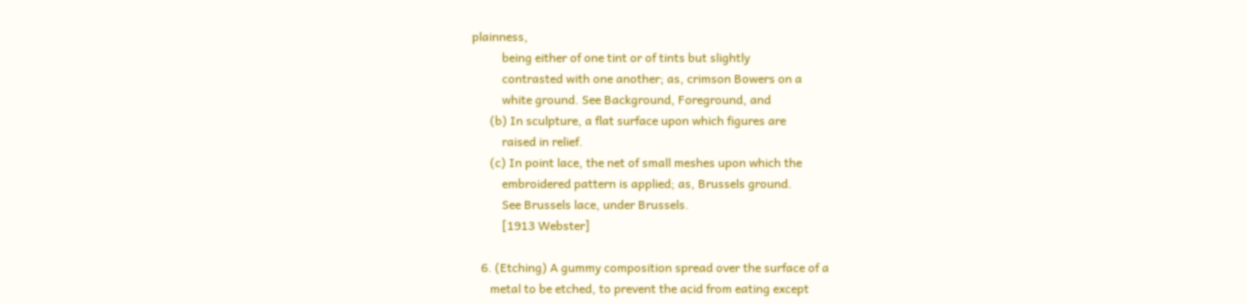plainness,
          being either of one tint or of tints but slightly
          contrasted with one another; as, crimson Bowers on a
          white ground. See Background, Foreground, and
      (b) In sculpture, a flat surface upon which figures are
          raised in relief.
      (c) In point lace, the net of small meshes upon which the
          embroidered pattern is applied; as, Brussels ground.
          See Brussels lace, under Brussels.
          [1913 Webster]

   6. (Etching) A gummy composition spread over the surface of a
      metal to be etched, to prevent the acid from eating except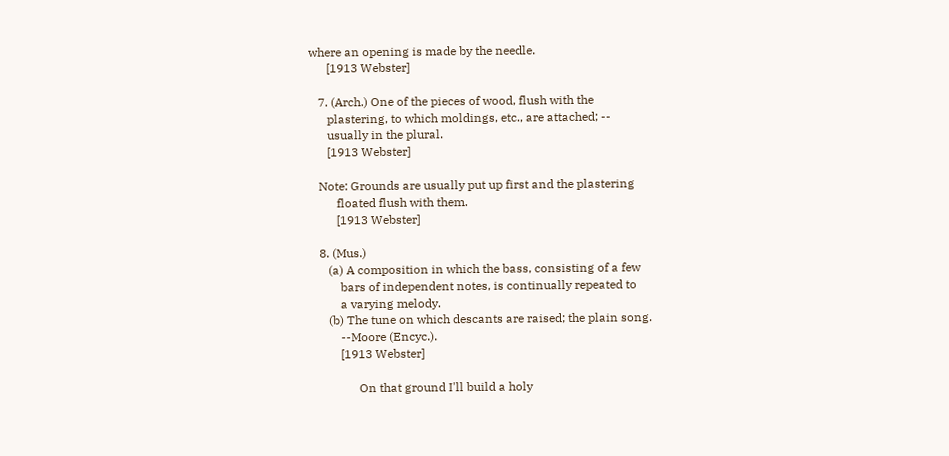where an opening is made by the needle.
      [1913 Webster]

   7. (Arch.) One of the pieces of wood, flush with the
      plastering, to which moldings, etc., are attached; --
      usually in the plural.
      [1913 Webster]

   Note: Grounds are usually put up first and the plastering
         floated flush with them.
         [1913 Webster]

   8. (Mus.)
      (a) A composition in which the bass, consisting of a few
          bars of independent notes, is continually repeated to
          a varying melody.
      (b) The tune on which descants are raised; the plain song.
          --Moore (Encyc.).
          [1913 Webster]

                On that ground I'll build a holy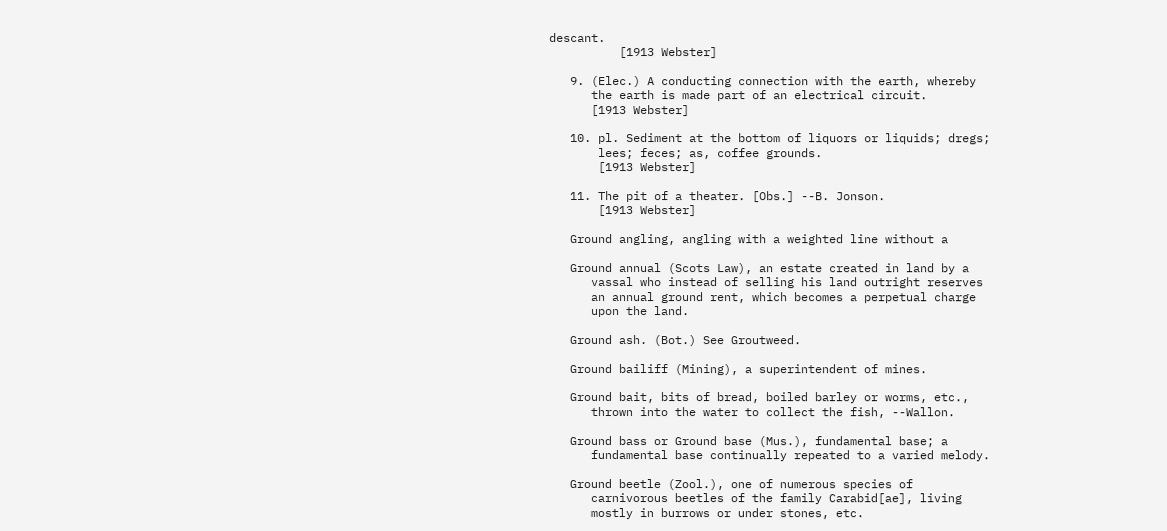descant.
          [1913 Webster]

   9. (Elec.) A conducting connection with the earth, whereby
      the earth is made part of an electrical circuit.
      [1913 Webster]

   10. pl. Sediment at the bottom of liquors or liquids; dregs;
       lees; feces; as, coffee grounds.
       [1913 Webster]

   11. The pit of a theater. [Obs.] --B. Jonson.
       [1913 Webster]

   Ground angling, angling with a weighted line without a

   Ground annual (Scots Law), an estate created in land by a
      vassal who instead of selling his land outright reserves
      an annual ground rent, which becomes a perpetual charge
      upon the land.

   Ground ash. (Bot.) See Groutweed.

   Ground bailiff (Mining), a superintendent of mines.

   Ground bait, bits of bread, boiled barley or worms, etc.,
      thrown into the water to collect the fish, --Wallon.

   Ground bass or Ground base (Mus.), fundamental base; a
      fundamental base continually repeated to a varied melody.

   Ground beetle (Zool.), one of numerous species of
      carnivorous beetles of the family Carabid[ae], living
      mostly in burrows or under stones, etc.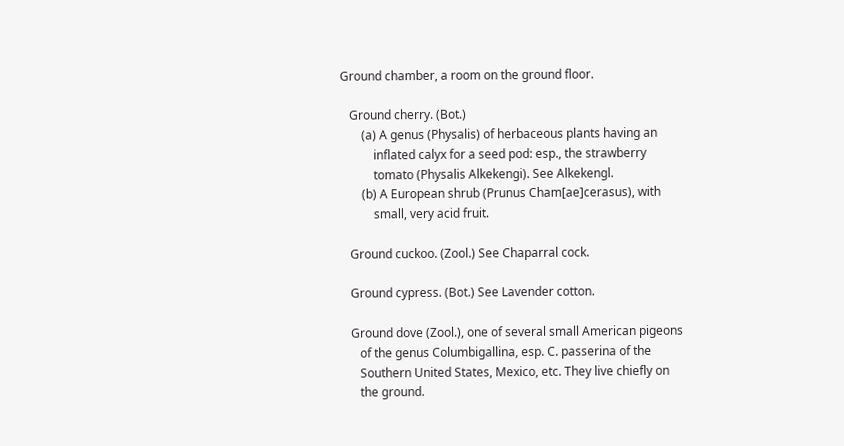Ground chamber, a room on the ground floor.

   Ground cherry. (Bot.)
       (a) A genus (Physalis) of herbaceous plants having an
           inflated calyx for a seed pod: esp., the strawberry
           tomato (Physalis Alkekengi). See Alkekengl.
       (b) A European shrub (Prunus Cham[ae]cerasus), with
           small, very acid fruit.

   Ground cuckoo. (Zool.) See Chaparral cock.

   Ground cypress. (Bot.) See Lavender cotton.

   Ground dove (Zool.), one of several small American pigeons
      of the genus Columbigallina, esp. C. passerina of the
      Southern United States, Mexico, etc. They live chiefly on
      the ground.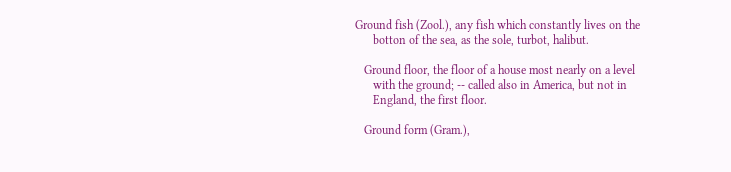Ground fish (Zool.), any fish which constantly lives on the
      botton of the sea, as the sole, turbot, halibut.

   Ground floor, the floor of a house most nearly on a level
      with the ground; -- called also in America, but not in
      England, the first floor.

   Ground form (Gram.),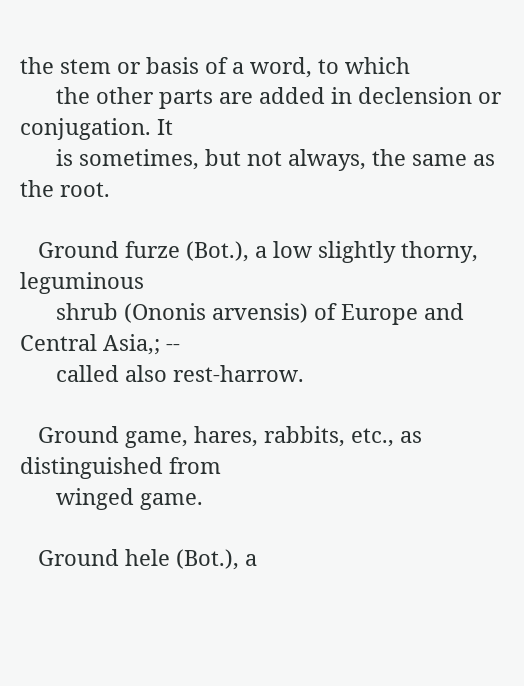the stem or basis of a word, to which
      the other parts are added in declension or conjugation. It
      is sometimes, but not always, the same as the root.

   Ground furze (Bot.), a low slightly thorny, leguminous
      shrub (Ononis arvensis) of Europe and Central Asia,; --
      called also rest-harrow.

   Ground game, hares, rabbits, etc., as distinguished from
      winged game.

   Ground hele (Bot.), a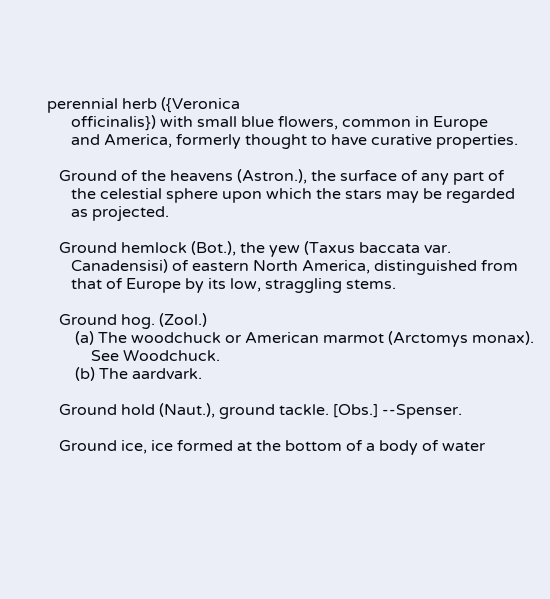perennial herb ({Veronica
      officinalis}) with small blue flowers, common in Europe
      and America, formerly thought to have curative properties.

   Ground of the heavens (Astron.), the surface of any part of
      the celestial sphere upon which the stars may be regarded
      as projected.

   Ground hemlock (Bot.), the yew (Taxus baccata var.
      Canadensisi) of eastern North America, distinguished from
      that of Europe by its low, straggling stems.

   Ground hog. (Zool.)
       (a) The woodchuck or American marmot (Arctomys monax).
           See Woodchuck.
       (b) The aardvark.

   Ground hold (Naut.), ground tackle. [Obs.] --Spenser.

   Ground ice, ice formed at the bottom of a body of water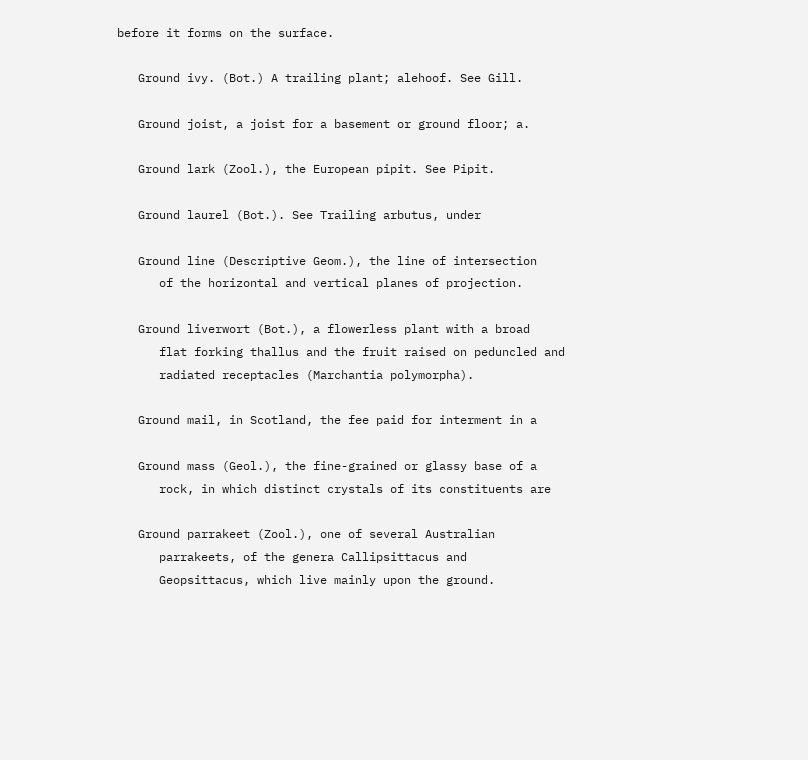before it forms on the surface.

   Ground ivy. (Bot.) A trailing plant; alehoof. See Gill.

   Ground joist, a joist for a basement or ground floor; a.

   Ground lark (Zool.), the European pipit. See Pipit.

   Ground laurel (Bot.). See Trailing arbutus, under

   Ground line (Descriptive Geom.), the line of intersection
      of the horizontal and vertical planes of projection.

   Ground liverwort (Bot.), a flowerless plant with a broad
      flat forking thallus and the fruit raised on peduncled and
      radiated receptacles (Marchantia polymorpha).

   Ground mail, in Scotland, the fee paid for interment in a

   Ground mass (Geol.), the fine-grained or glassy base of a
      rock, in which distinct crystals of its constituents are

   Ground parrakeet (Zool.), one of several Australian
      parrakeets, of the genera Callipsittacus and
      Geopsittacus, which live mainly upon the ground.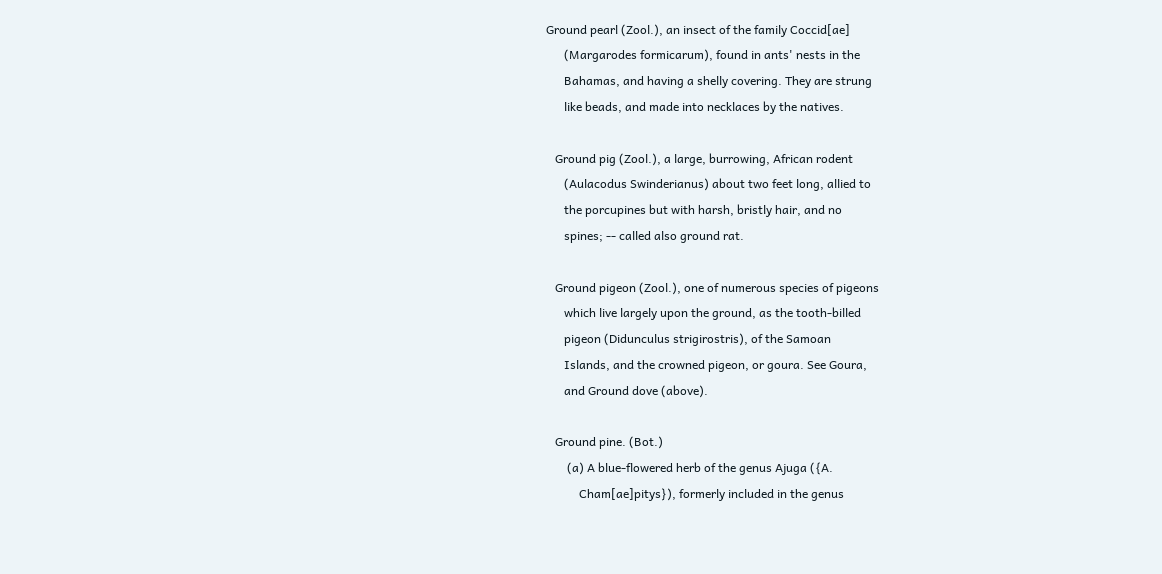Ground pearl (Zool.), an insect of the family Coccid[ae]
      (Margarodes formicarum), found in ants' nests in the
      Bahamas, and having a shelly covering. They are strung
      like beads, and made into necklaces by the natives.

   Ground pig (Zool.), a large, burrowing, African rodent
      (Aulacodus Swinderianus) about two feet long, allied to
      the porcupines but with harsh, bristly hair, and no
      spines; -- called also ground rat.

   Ground pigeon (Zool.), one of numerous species of pigeons
      which live largely upon the ground, as the tooth-billed
      pigeon (Didunculus strigirostris), of the Samoan
      Islands, and the crowned pigeon, or goura. See Goura,
      and Ground dove (above).

   Ground pine. (Bot.)
       (a) A blue-flowered herb of the genus Ajuga ({A.
           Cham[ae]pitys}), formerly included in the genus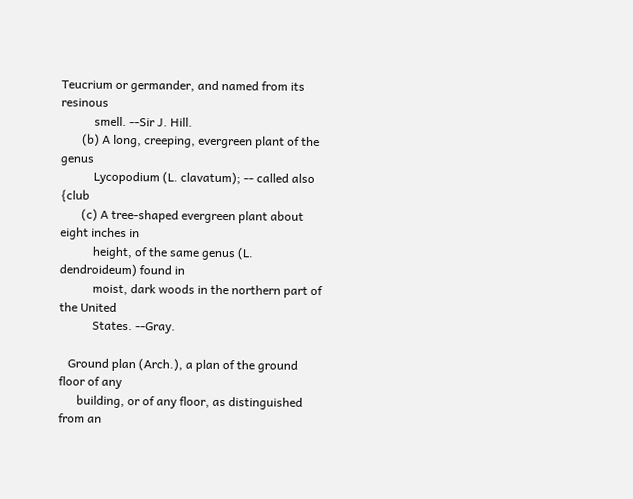Teucrium or germander, and named from its resinous
           smell. --Sir J. Hill.
       (b) A long, creeping, evergreen plant of the genus
           Lycopodium (L. clavatum); -- called also {club
       (c) A tree-shaped evergreen plant about eight inches in
           height, of the same genus (L. dendroideum) found in
           moist, dark woods in the northern part of the United
           States. --Gray.

   Ground plan (Arch.), a plan of the ground floor of any
      building, or of any floor, as distinguished from an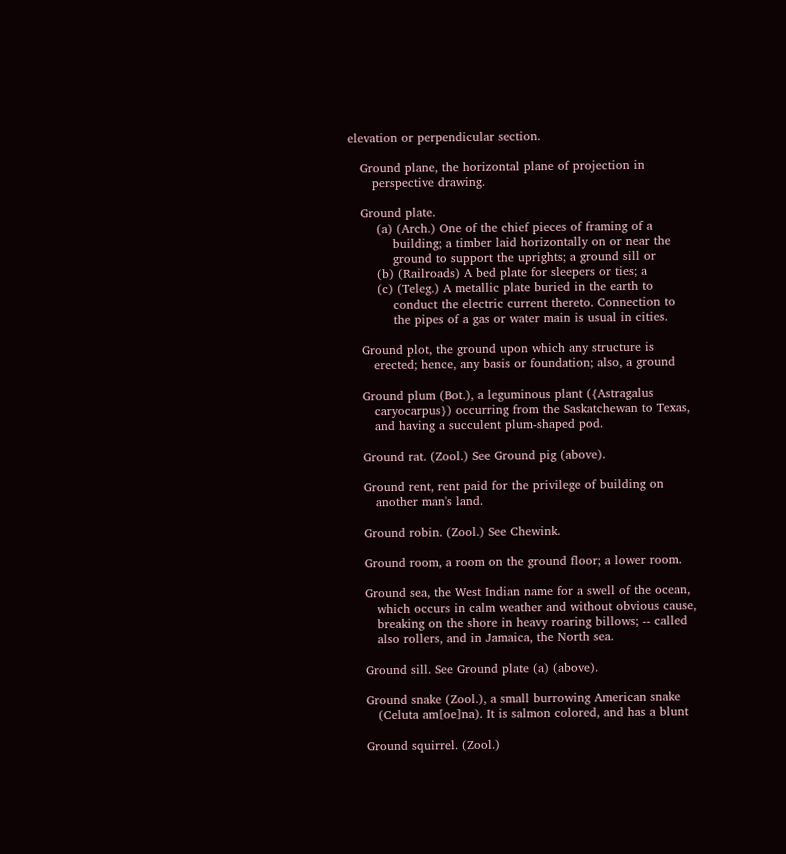elevation or perpendicular section.

   Ground plane, the horizontal plane of projection in
      perspective drawing.

   Ground plate.
       (a) (Arch.) One of the chief pieces of framing of a
           building; a timber laid horizontally on or near the
           ground to support the uprights; a ground sill or
       (b) (Railroads) A bed plate for sleepers or ties; a
       (c) (Teleg.) A metallic plate buried in the earth to
           conduct the electric current thereto. Connection to
           the pipes of a gas or water main is usual in cities.

   Ground plot, the ground upon which any structure is
      erected; hence, any basis or foundation; also, a ground

   Ground plum (Bot.), a leguminous plant ({Astragalus
      caryocarpus}) occurring from the Saskatchewan to Texas,
      and having a succulent plum-shaped pod.

   Ground rat. (Zool.) See Ground pig (above).

   Ground rent, rent paid for the privilege of building on
      another man's land.

   Ground robin. (Zool.) See Chewink.

   Ground room, a room on the ground floor; a lower room.

   Ground sea, the West Indian name for a swell of the ocean,
      which occurs in calm weather and without obvious cause,
      breaking on the shore in heavy roaring billows; -- called
      also rollers, and in Jamaica, the North sea.

   Ground sill. See Ground plate (a) (above).

   Ground snake (Zool.), a small burrowing American snake
      (Celuta am[oe]na). It is salmon colored, and has a blunt

   Ground squirrel. (Zool.)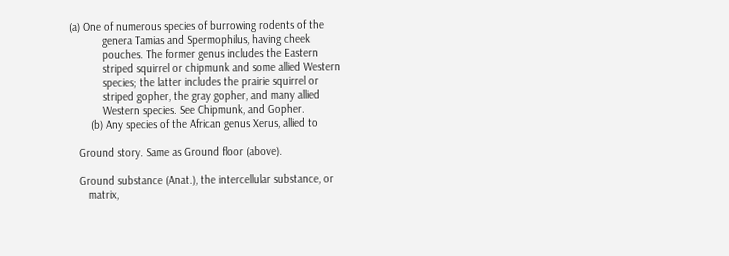(a) One of numerous species of burrowing rodents of the
           genera Tamias and Spermophilus, having cheek
           pouches. The former genus includes the Eastern
           striped squirrel or chipmunk and some allied Western
           species; the latter includes the prairie squirrel or
           striped gopher, the gray gopher, and many allied
           Western species. See Chipmunk, and Gopher.
       (b) Any species of the African genus Xerus, allied to

   Ground story. Same as Ground floor (above).

   Ground substance (Anat.), the intercellular substance, or
      matrix,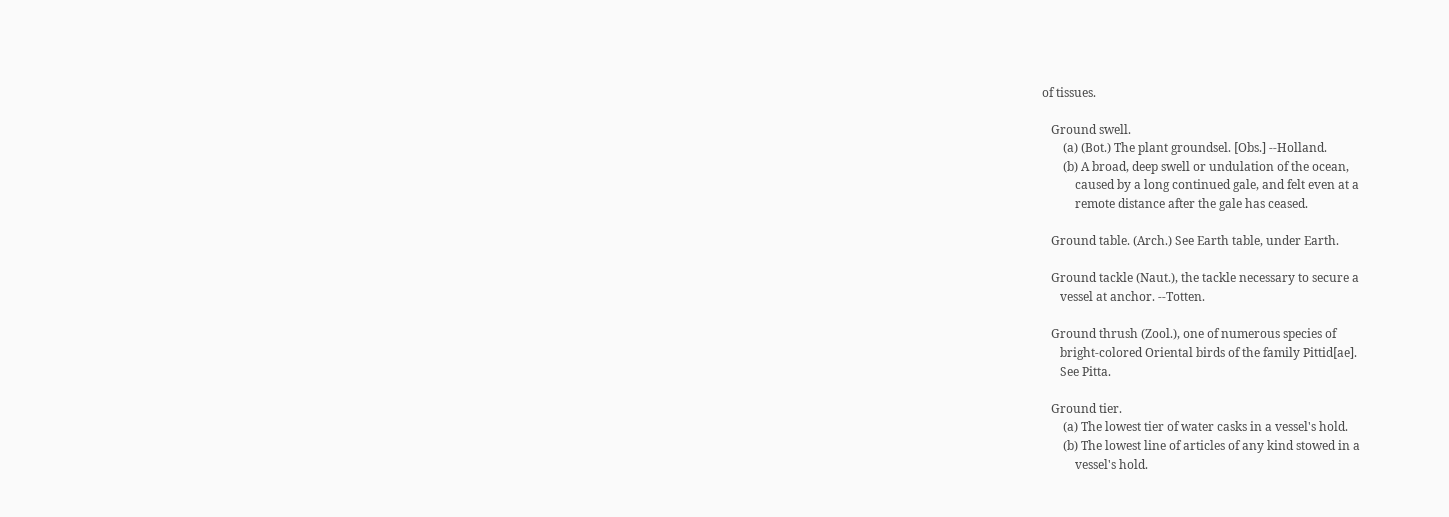of tissues.

   Ground swell.
       (a) (Bot.) The plant groundsel. [Obs.] --Holland.
       (b) A broad, deep swell or undulation of the ocean,
           caused by a long continued gale, and felt even at a
           remote distance after the gale has ceased.

   Ground table. (Arch.) See Earth table, under Earth.

   Ground tackle (Naut.), the tackle necessary to secure a
      vessel at anchor. --Totten.

   Ground thrush (Zool.), one of numerous species of
      bright-colored Oriental birds of the family Pittid[ae].
      See Pitta.

   Ground tier.
       (a) The lowest tier of water casks in a vessel's hold.
       (b) The lowest line of articles of any kind stowed in a
           vessel's hold.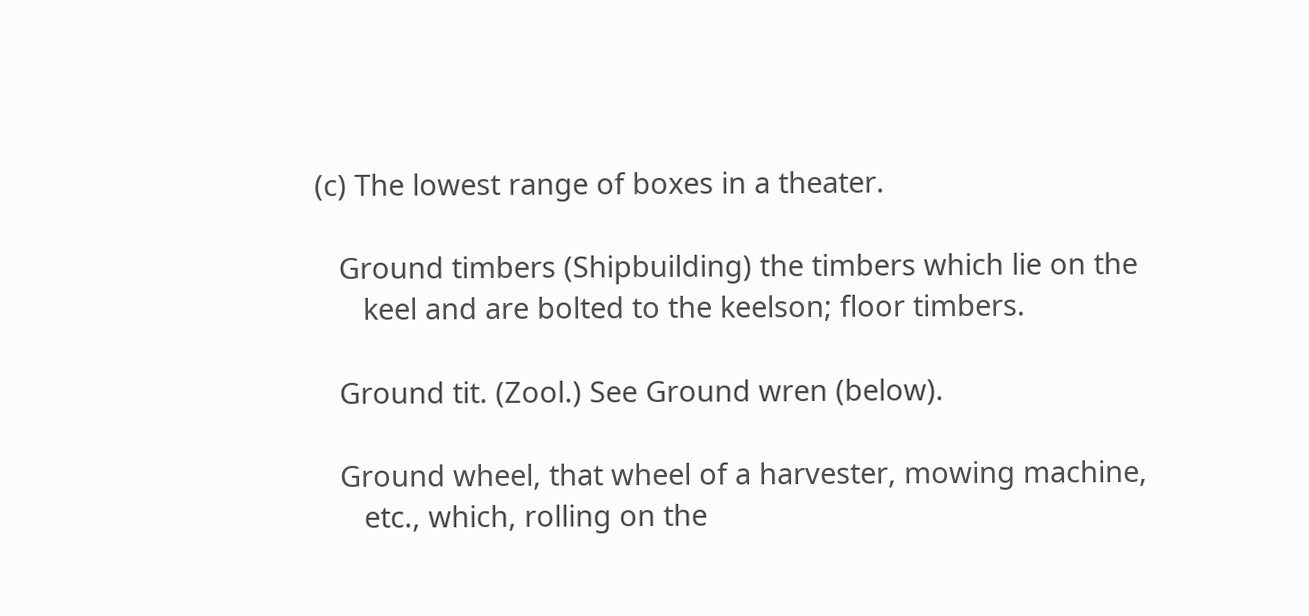(c) The lowest range of boxes in a theater.

   Ground timbers (Shipbuilding) the timbers which lie on the
      keel and are bolted to the keelson; floor timbers.

   Ground tit. (Zool.) See Ground wren (below).

   Ground wheel, that wheel of a harvester, mowing machine,
      etc., which, rolling on the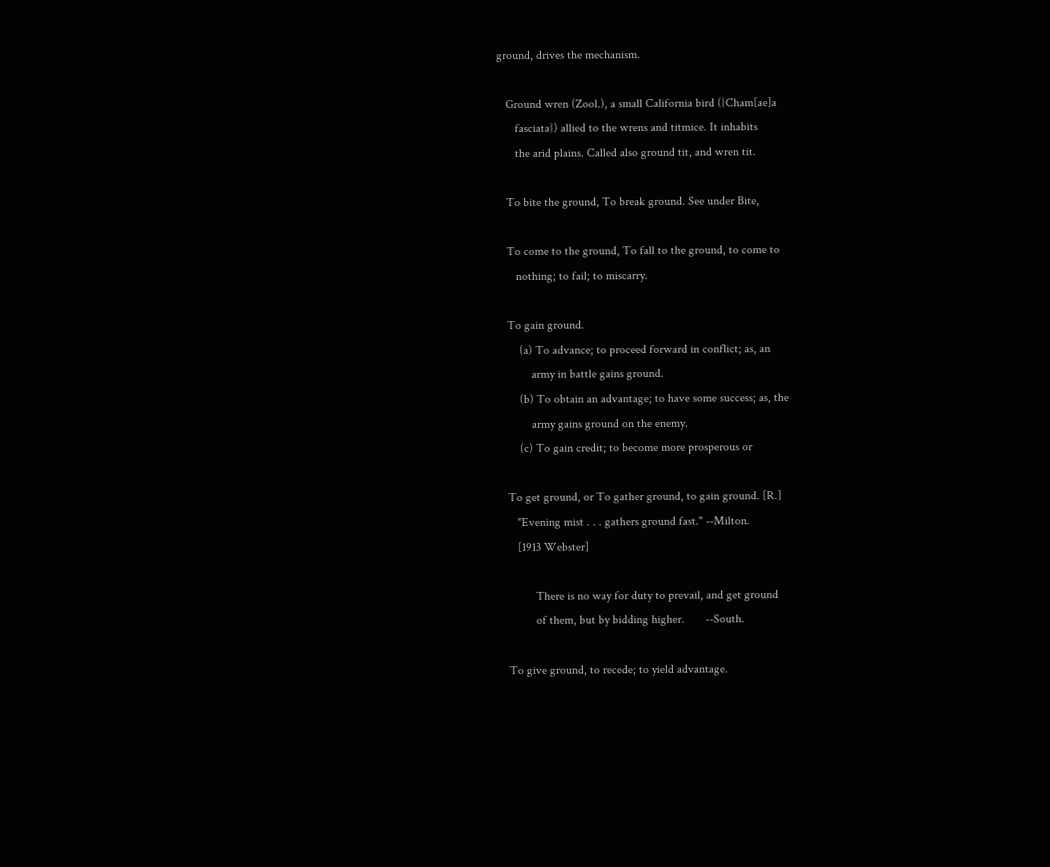ground, drives the mechanism.

   Ground wren (Zool.), a small California bird ({Cham[ae]a
      fasciata}) allied to the wrens and titmice. It inhabits
      the arid plains. Called also ground tit, and wren tit.

   To bite the ground, To break ground. See under Bite,

   To come to the ground, To fall to the ground, to come to
      nothing; to fail; to miscarry.

   To gain ground.
       (a) To advance; to proceed forward in conflict; as, an
           army in battle gains ground.
       (b) To obtain an advantage; to have some success; as, the
           army gains ground on the enemy.
       (c) To gain credit; to become more prosperous or

   To get ground, or To gather ground, to gain ground. [R.]
      "Evening mist . . . gathers ground fast." --Milton.
      [1913 Webster]

            There is no way for duty to prevail, and get ground
            of them, but by bidding higher.       --South.

   To give ground, to recede; to yield advantage.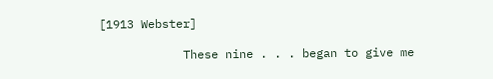[1913 Webster]

            These nine . . . began to give me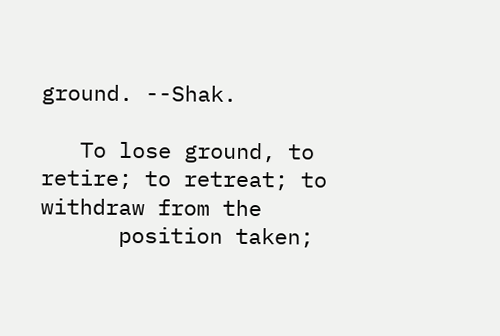ground. --Shak.

   To lose ground, to retire; to retreat; to withdraw from the
      position taken;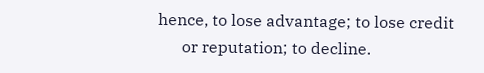hence, to lose advantage; to lose credit
      or reputation; to decline.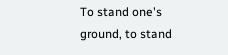To stand one's ground, to stand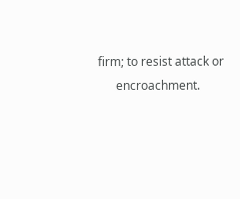firm; to resist attack or
      encroachment.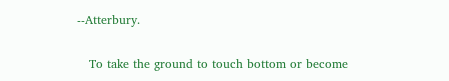--Atterbury.

   To take the ground to touch bottom or become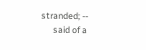stranded; --
      said of a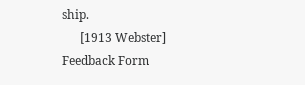ship.
      [1913 Webster]
Feedback Form